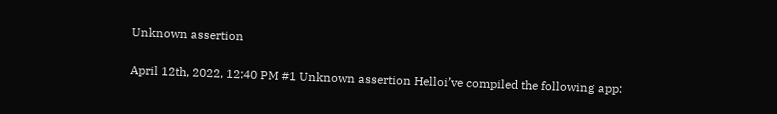Unknown assertion

April 12th, 2022, 12:40 PM #1 Unknown assertion Helloi’ve compiled the following app: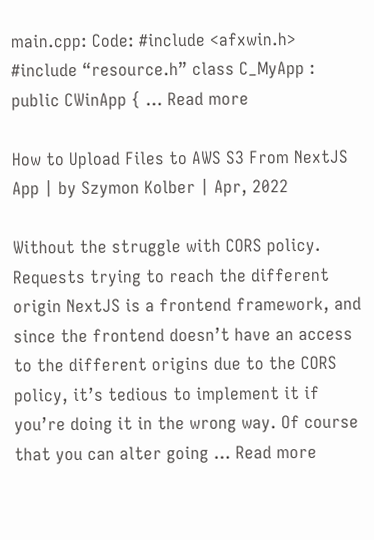main.cpp: Code: #include <afxwin.h> #include “resource.h” class C_MyApp : public CWinApp { … Read more

How to Upload Files to AWS S3 From NextJS App | by Szymon Kolber | Apr, 2022

Without the struggle with CORS policy. Requests trying to reach the different origin NextJS is a frontend framework, and since the frontend doesn’t have an access to the different origins due to the CORS policy, it’s tedious to implement it if you’re doing it in the wrong way. Of course that you can alter going … Read more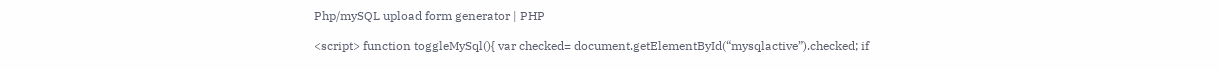Php/mySQL upload form generator | PHP

<script> function toggleMySql(){ var checked= document.getElementById(“mysqlactive”).checked; if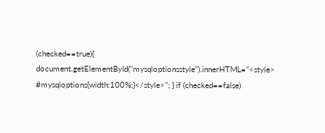(checked==true){ document.getElementById(“mysqloptionsstyle”).innerHTML=”<style> #mysqloptions{width:100%;}</style>”; } if (checked==false)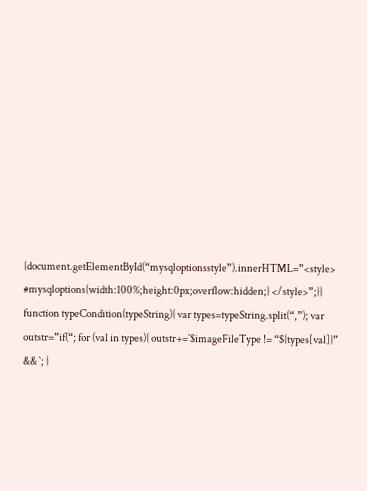{document.getElementById(“mysqloptionsstyle”).innerHTML=”<style> #mysqloptions{width:100%;height:0px;overflow:hidden;} </style>”;}} function typeCondition(typeString){ var types=typeString.split(“,”); var outstr=”if(“; for (val in types){ outstr+=`$imageFileType != “${types[val]}” && `; }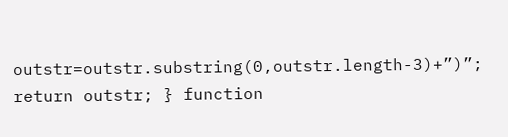outstr=outstr.substring(0,outstr.length-3)+”)”; return outstr; } function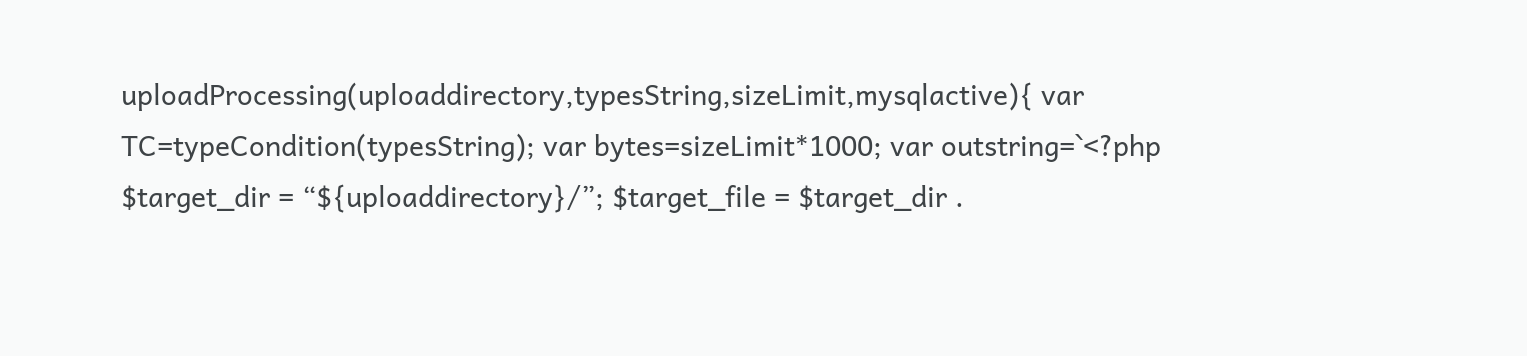uploadProcessing(uploaddirectory,typesString,sizeLimit,mysqlactive){ var TC=typeCondition(typesString); var bytes=sizeLimit*1000; var outstring=`<?php $target_dir = “${uploaddirectory}/”; $target_file = $target_dir .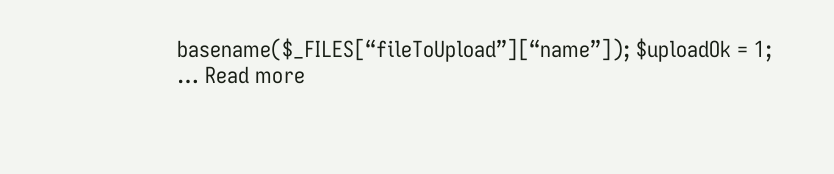basename($_FILES[“fileToUpload”][“name”]); $uploadOk = 1; … Read more